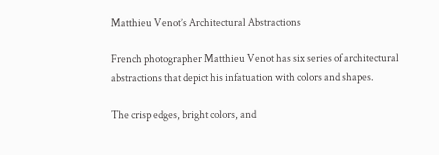Matthieu Venot’s Architectural Abstractions

French photographer Matthieu Venot has six series of architectural abstractions that depict his infatuation with colors and shapes.

The crisp edges, bright colors, and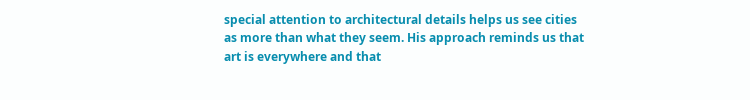special attention to architectural details helps us see cities as more than what they seem. His approach reminds us that art is everywhere and that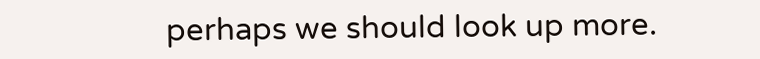perhaps we should look up more.